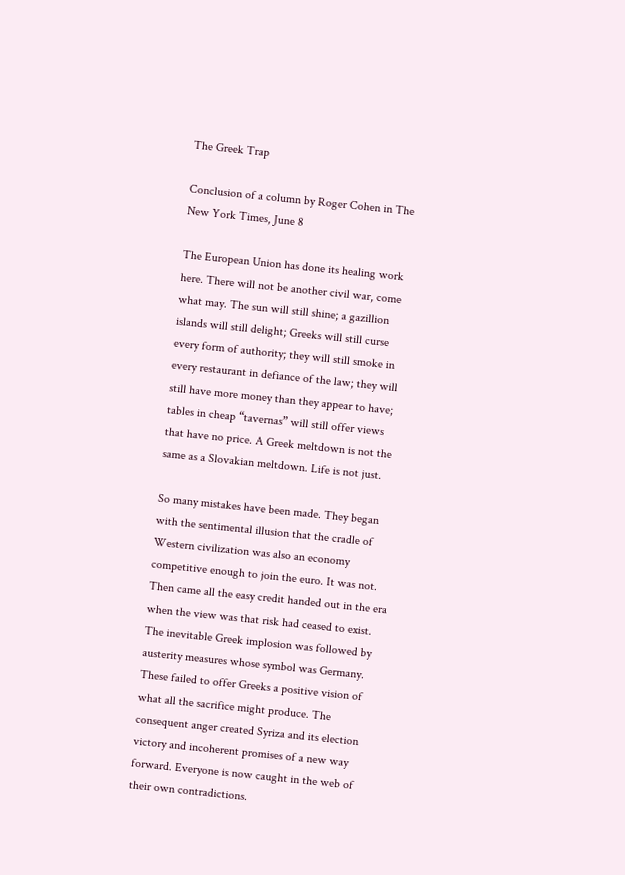The Greek Trap

Conclusion of a column by Roger Cohen in The New York Times, June 8

The European Union has done its healing work here. There will not be another civil war, come what may. The sun will still shine; a gazillion islands will still delight; Greeks will still curse every form of authority; they will still smoke in every restaurant in defiance of the law; they will still have more money than they appear to have; tables in cheap “tavernas” will still offer views that have no price. A Greek meltdown is not the same as a Slovakian meltdown. Life is not just.

So many mistakes have been made. They began with the sentimental illusion that the cradle of Western civilization was also an economy competitive enough to join the euro. It was not. Then came all the easy credit handed out in the era when the view was that risk had ceased to exist. The inevitable Greek implosion was followed by austerity measures whose symbol was Germany. These failed to offer Greeks a positive vision of what all the sacrifice might produce. The consequent anger created Syriza and its election victory and incoherent promises of a new way forward. Everyone is now caught in the web of their own contradictions.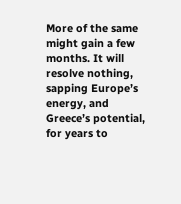More of the same might gain a few months. It will resolve nothing, sapping Europe’s energy, and Greece’s potential, for years to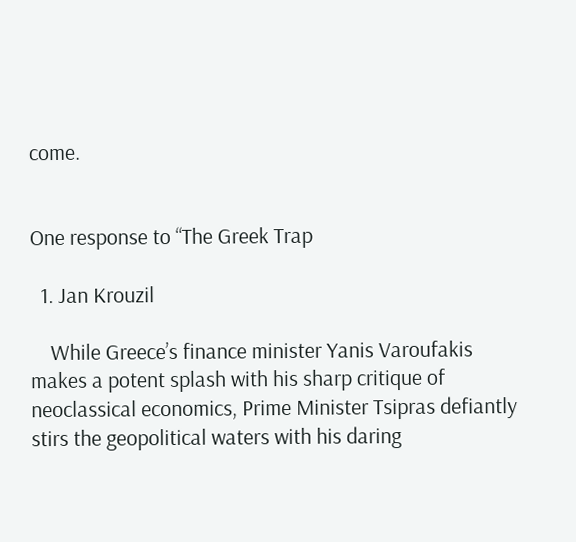come.


One response to “The Greek Trap

  1. Jan Krouzil

    While Greece’s finance minister Yanis Varoufakis makes a potent splash with his sharp critique of neoclassical economics, Prime Minister Tsipras defiantly stirs the geopolitical waters with his daring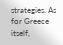strategies. As for Greece itself,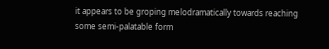it appears to be groping melodramatically towards reaching some semi-palatable form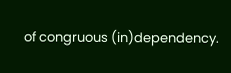of congruous (in)dependency.